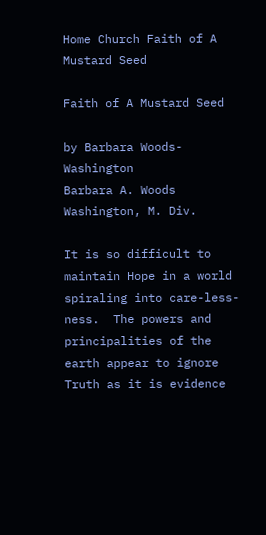Home Church Faith of A Mustard Seed

Faith of A Mustard Seed

by Barbara Woods-Washington
Barbara A. Woods Washington, M. Div.

It is so difficult to maintain Hope in a world spiraling into care-less-ness.  The powers and principalities of the earth appear to ignore Truth as it is evidence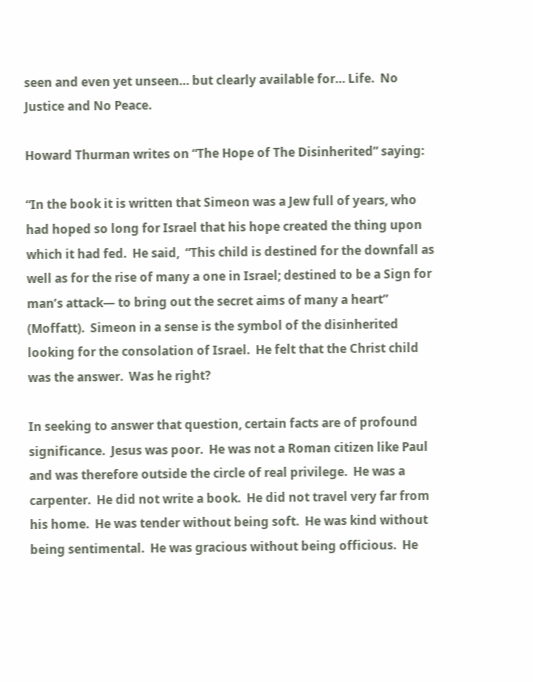seen and even yet unseen… but clearly available for… Life.  No Justice and No Peace.

Howard Thurman writes on “The Hope of The Disinherited” saying:

“In the book it is written that Simeon was a Jew full of years, who had hoped so long for Israel that his hope created the thing upon which it had fed.  He said,  “This child is destined for the downfall as well as for the rise of many a one in Israel; destined to be a Sign for man’s attack— to bring out the secret aims of many a heart” (Moffatt).  Simeon in a sense is the symbol of the disinherited looking for the consolation of Israel.  He felt that the Christ child was the answer.  Was he right?

In seeking to answer that question, certain facts are of profound significance.  Jesus was poor.  He was not a Roman citizen like Paul and was therefore outside the circle of real privilege.  He was a carpenter.  He did not write a book.  He did not travel very far from his home.  He was tender without being soft.  He was kind without being sentimental.  He was gracious without being officious.  He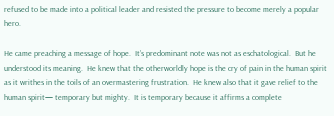refused to be made into a political leader and resisted the pressure to become merely a popular hero.

He came preaching a message of hope.  It’s predominant note was not as eschatological.  But he understood its meaning.  He knew that the otherworldly hope is the cry of pain in the human spirit as it writhes in the toils of an overmastering frustration.  He knew also that it gave relief to the human spirit— temporary but mighty.  It is temporary because it affirms a complete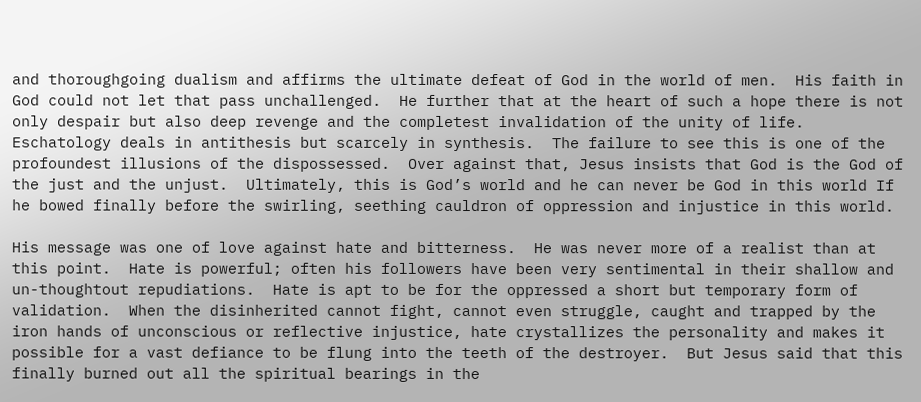and thoroughgoing dualism and affirms the ultimate defeat of God in the world of men.  His faith in God could not let that pass unchallenged.  He further that at the heart of such a hope there is not only despair but also deep revenge and the completest invalidation of the unity of life.  Eschatology deals in antithesis but scarcely in synthesis.  The failure to see this is one of the profoundest illusions of the dispossessed.  Over against that, Jesus insists that God is the God of the just and the unjust.  Ultimately, this is God’s world and he can never be God in this world If he bowed finally before the swirling, seething cauldron of oppression and injustice in this world.

His message was one of love against hate and bitterness.  He was never more of a realist than at this point.  Hate is powerful; often his followers have been very sentimental in their shallow and un-thoughtout repudiations.  Hate is apt to be for the oppressed a short but temporary form of validation.  When the disinherited cannot fight, cannot even struggle, caught and trapped by the iron hands of unconscious or reflective injustice, hate crystallizes the personality and makes it possible for a vast defiance to be flung into the teeth of the destroyer.  But Jesus said that this finally burned out all the spiritual bearings in the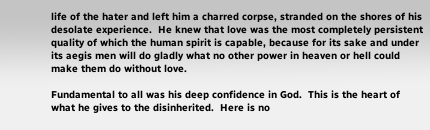life of the hater and left him a charred corpse, stranded on the shores of his desolate experience.  He knew that love was the most completely persistent quality of which the human spirit is capable, because for its sake and under its aegis men will do gladly what no other power in heaven or hell could make them do without love.

Fundamental to all was his deep confidence in God.  This is the heart of what he gives to the disinherited.  Here is no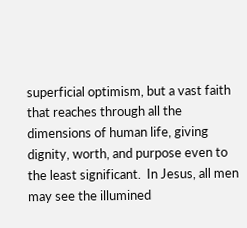superficial optimism, but a vast faith that reaches through all the dimensions of human life, giving dignity, worth, and purpose even to the least significant.  In Jesus, all men may see the illumined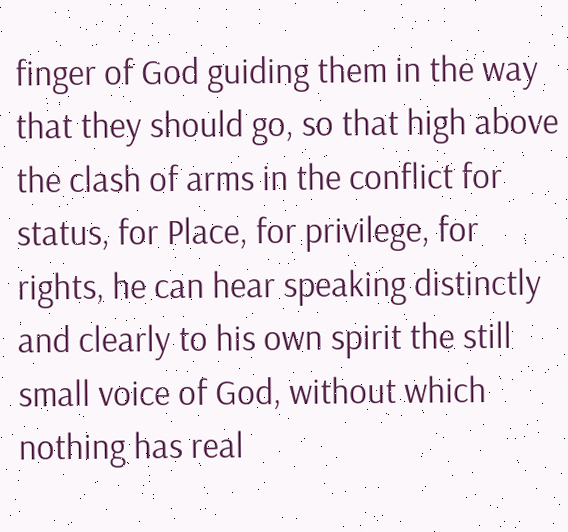finger of God guiding them in the way that they should go, so that high above the clash of arms in the conflict for status, for Place, for privilege, for rights, he can hear speaking distinctly and clearly to his own spirit the still small voice of God, without which nothing has real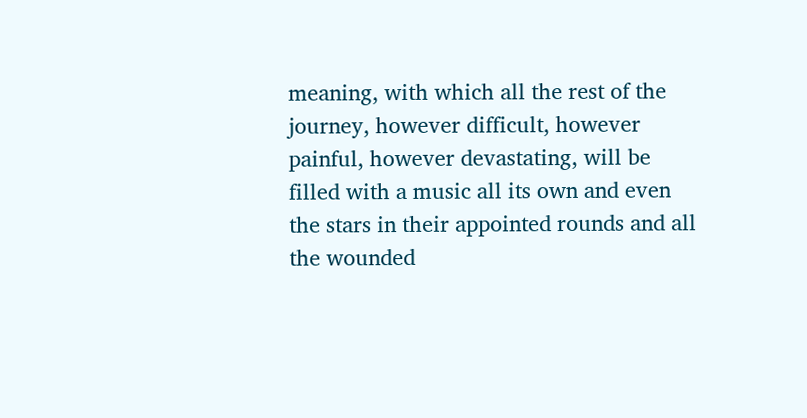meaning, with which all the rest of the journey, however difficult, however painful, however devastating, will be filled with a music all its own and even the stars in their appointed rounds and all the wounded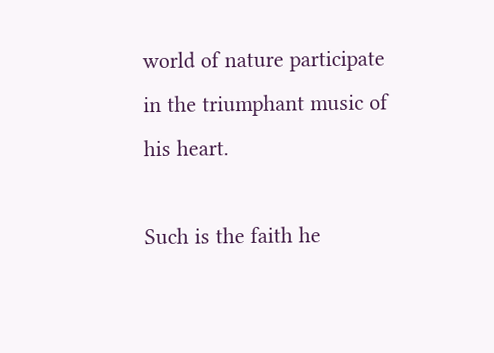world of nature participate in the triumphant music of his heart.

Such is the faith he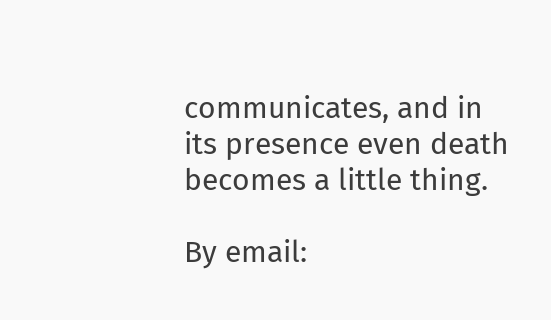communicates, and in its presence even death becomes a little thing.

By email: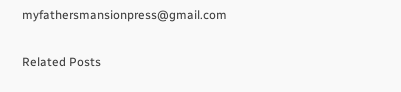myfathersmansionpress@gmail.com

Related Posts